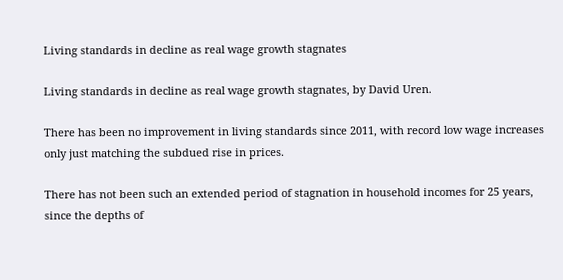Living standards in decline as real wage growth stagnates

Living standards in decline as real wage growth stagnates, by David Uren.

There has been no improvement in living standards since 2011, with record low wage increases only just matching the subdued rise in prices.

There has not been such an extended period of stagnation in household incomes for 25 years, since the depths of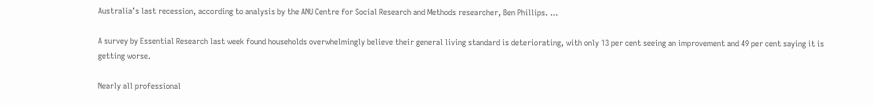Australia’s last recession, according to analysis by the ANU Centre for Social Research and Methods researcher, Ben Phillips. …

A survey by Essential Research last week found households overwhelmingly believe their general living standard is deteriorating, with only 13 per cent seeing an improvement and 49 per cent saying it is getting worse.

Nearly all professional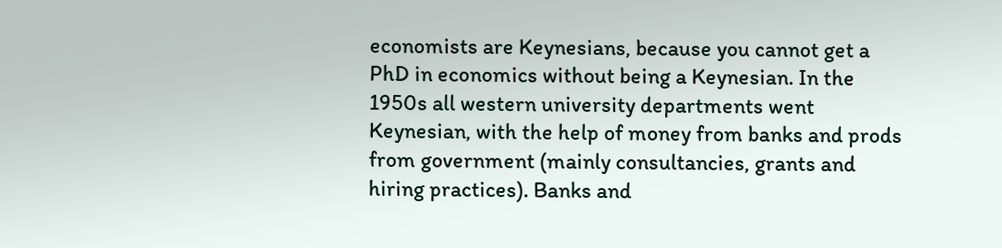economists are Keynesians, because you cannot get a PhD in economics without being a Keynesian. In the 1950s all western university departments went Keynesian, with the help of money from banks and prods from government (mainly consultancies, grants and hiring practices). Banks and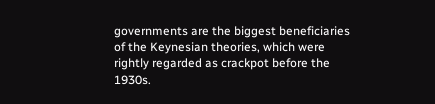governments are the biggest beneficiaries of the Keynesian theories, which were rightly regarded as crackpot before the 1930s.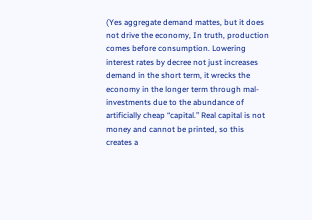(Yes aggregate demand mattes, but it does not drive the economy, In truth, production comes before consumption. Lowering interest rates by decree not just increases demand in the short term, it wrecks the economy in the longer term through mal-investments due to the abundance of artificially cheap “capital.” Real capital is not money and cannot be printed, so this creates a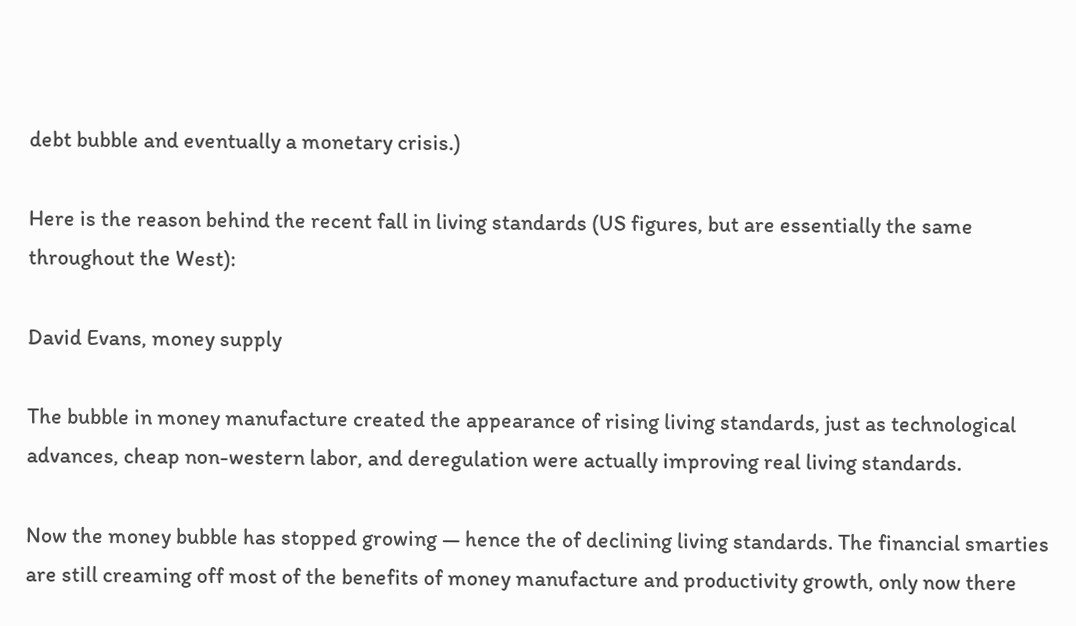debt bubble and eventually a monetary crisis.)

Here is the reason behind the recent fall in living standards (US figures, but are essentially the same throughout the West):

David Evans, money supply

The bubble in money manufacture created the appearance of rising living standards, just as technological advances, cheap non-western labor, and deregulation were actually improving real living standards.

Now the money bubble has stopped growing — hence the of declining living standards. The financial smarties are still creaming off most of the benefits of money manufacture and productivity growth, only now there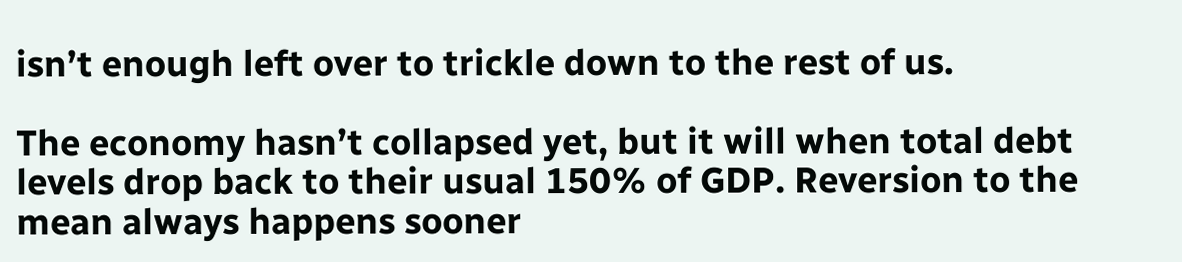isn’t enough left over to trickle down to the rest of us.

The economy hasn’t collapsed yet, but it will when total debt levels drop back to their usual 150% of GDP. Reversion to the mean always happens sooner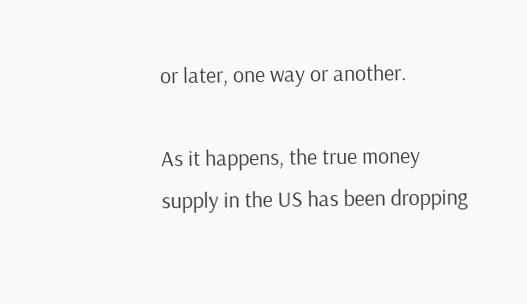or later, one way or another.

As it happens, the true money supply in the US has been dropping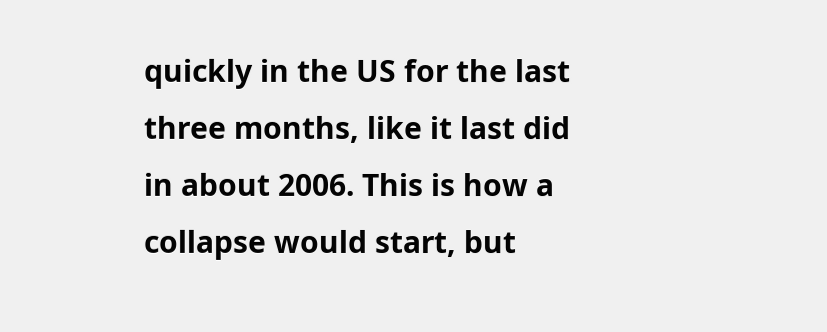quickly in the US for the last three months, like it last did in about 2006. This is how a collapse would start, but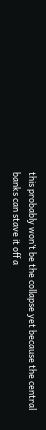this probably won’t be the collapse yet because the central banks can stave it off a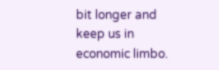bit longer and keep us in economic limbo.